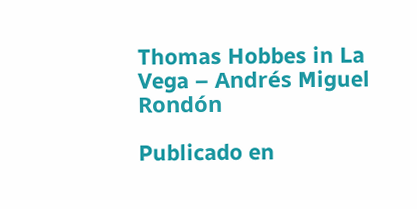Thomas Hobbes in La Vega – Andrés Miguel Rondón

Publicado en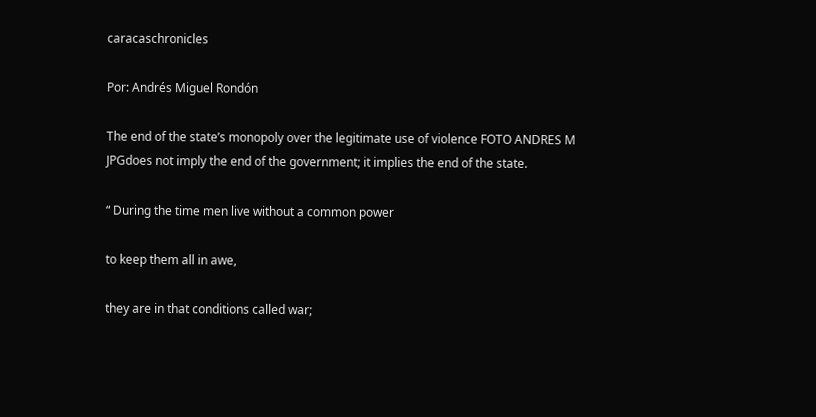caracaschronicles

Por: Andrés Miguel Rondón

The end of the state’s monopoly over the legitimate use of violence FOTO ANDRES M JPGdoes not imply the end of the government; it implies the end of the state.

“ During the time men live without a common power

to keep them all in awe,

they are in that conditions called war;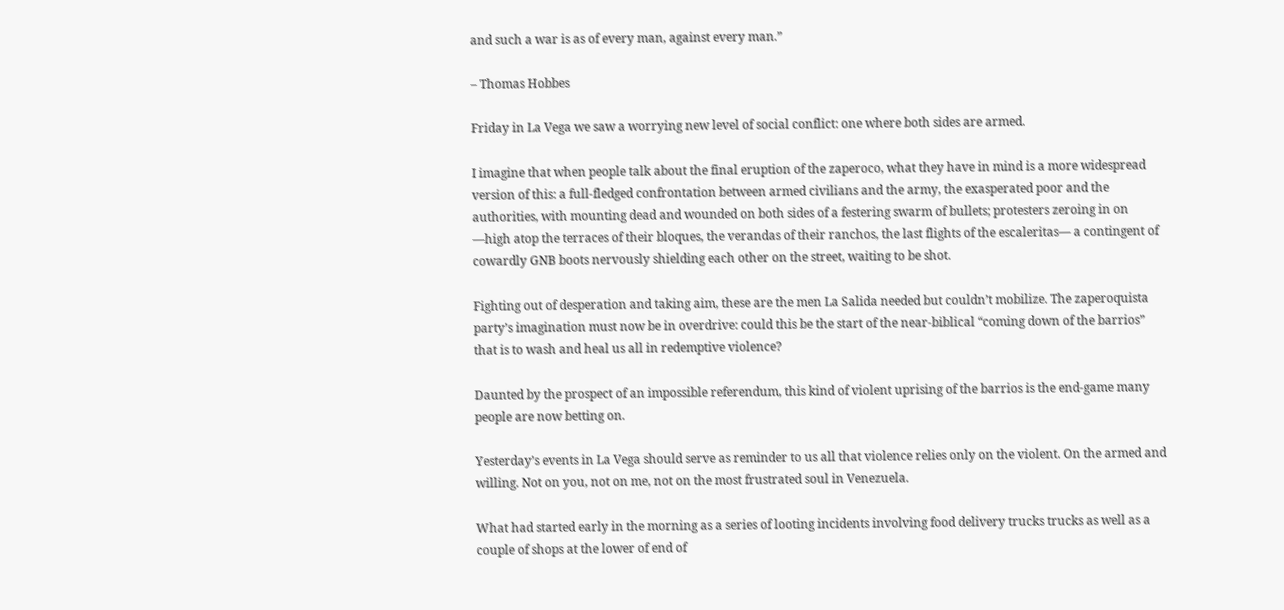and such a war is as of every man, against every man.”

– Thomas Hobbes

Friday in La Vega we saw a worrying new level of social conflict: one where both sides are armed.

I imagine that when people talk about the final eruption of the zaperoco, what they have in mind is a more widespread version of this: a full-fledged confrontation between armed civilians and the army, the exasperated poor and the authorities, with mounting dead and wounded on both sides of a festering swarm of bullets; protesters zeroing in on —high atop the terraces of their bloques, the verandas of their ranchos, the last flights of the escaleritas— a contingent of cowardly GNB boots nervously shielding each other on the street, waiting to be shot.

Fighting out of desperation and taking aim, these are the men La Salida needed but couldn’t mobilize. The zaperoquista party’s imagination must now be in overdrive: could this be the start of the near-biblical “coming down of the barrios” that is to wash and heal us all in redemptive violence?

Daunted by the prospect of an impossible referendum, this kind of violent uprising of the barrios is the end-game many people are now betting on.

Yesterday’s events in La Vega should serve as reminder to us all that violence relies only on the violent. On the armed and willing. Not on you, not on me, not on the most frustrated soul in Venezuela.

What had started early in the morning as a series of looting incidents involving food delivery trucks trucks as well as a couple of shops at the lower of end of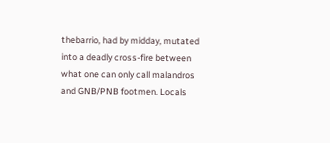thebarrio, had by midday, mutated into a deadly cross-fire between what one can only call malandros and GNB/PNB footmen. Locals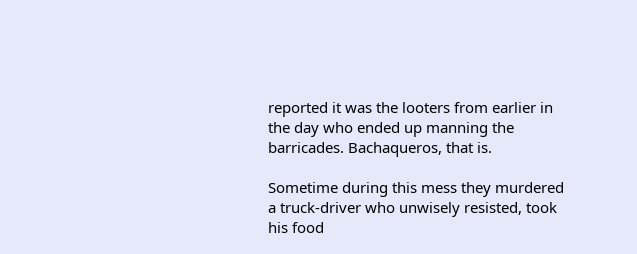reported it was the looters from earlier in the day who ended up manning the barricades. Bachaqueros, that is.

Sometime during this mess they murdered a truck-driver who unwisely resisted, took his food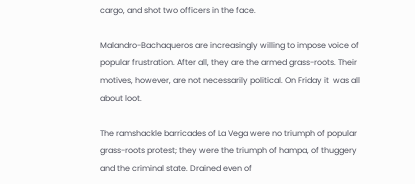cargo, and shot two officers in the face.

Malandro-Bachaqueros are increasingly willing to impose voice of popular frustration. After all, they are the armed grass-roots. Their motives, however, are not necessarily political. On Friday it  was all about loot.

The ramshackle barricades of La Vega were no triumph of popular grass-roots protest; they were the triumph of hampa, of thuggery and the criminal state. Drained even of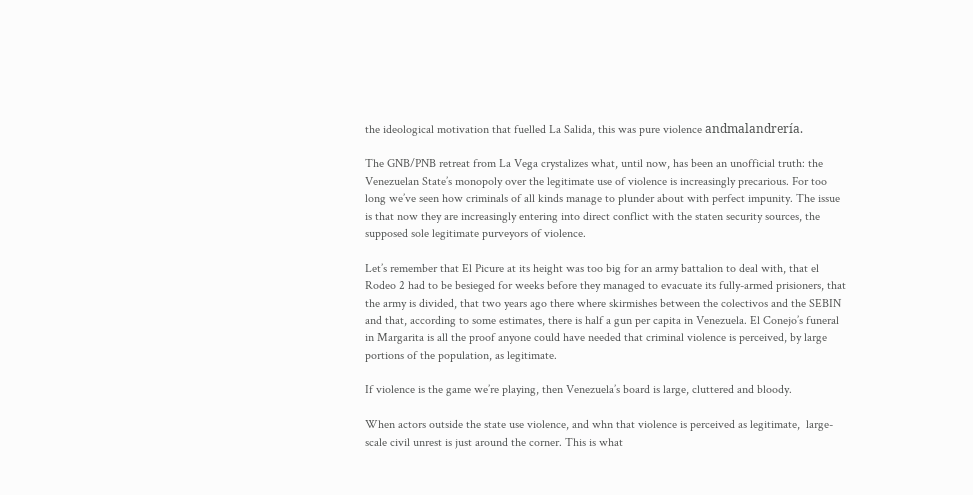the ideological motivation that fuelled La Salida, this was pure violence andmalandrería.

The GNB/PNB retreat from La Vega crystalizes what, until now, has been an unofficial truth: the Venezuelan State’s monopoly over the legitimate use of violence is increasingly precarious. For too long we’ve seen how criminals of all kinds manage to plunder about with perfect impunity. The issue is that now they are increasingly entering into direct conflict with the staten security sources, the supposed sole legitimate purveyors of violence.

Let’s remember that El Picure at its height was too big for an army battalion to deal with, that el Rodeo 2 had to be besieged for weeks before they managed to evacuate its fully-armed prisioners, that the army is divided, that two years ago there where skirmishes between the colectivos and the SEBIN and that, according to some estimates, there is half a gun per capita in Venezuela. El Conejo’s funeral in Margarita is all the proof anyone could have needed that criminal violence is perceived, by large portions of the population, as legitimate.

If violence is the game we’re playing, then Venezuela’s board is large, cluttered and bloody.

When actors outside the state use violence, and whn that violence is perceived as legitimate,  large-scale civil unrest is just around the corner. This is what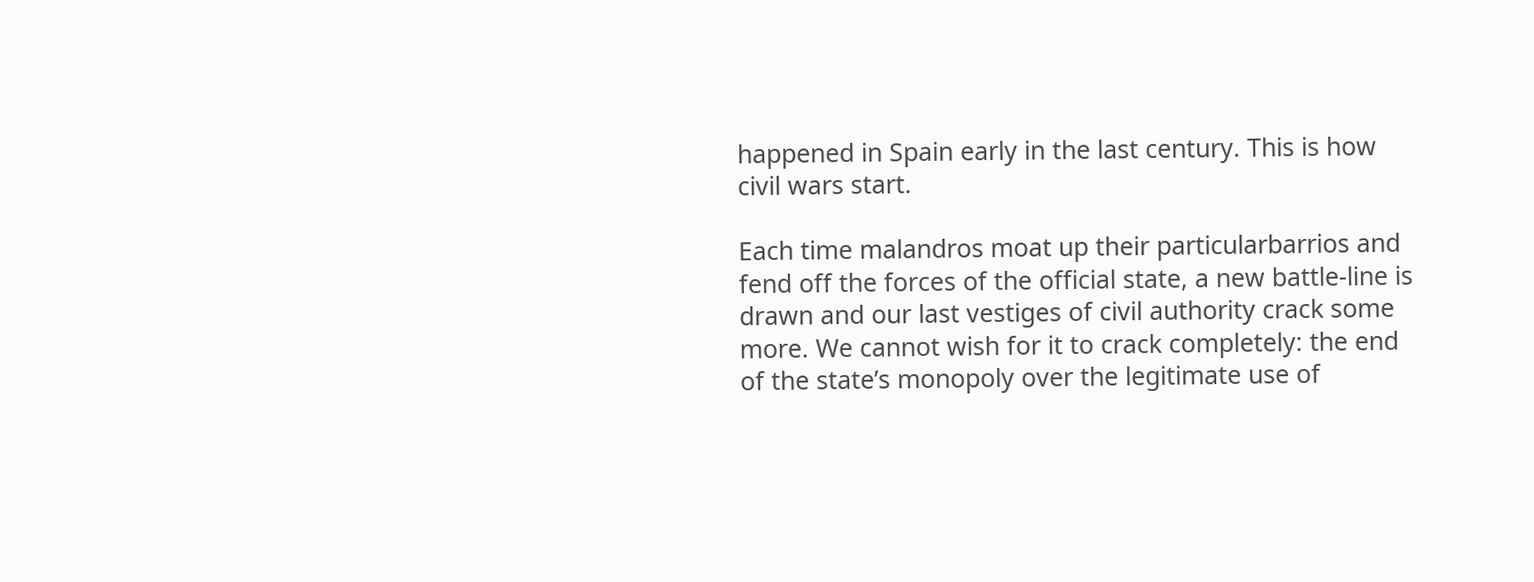happened in Spain early in the last century. This is how civil wars start.

Each time malandros moat up their particularbarrios and fend off the forces of the official state, a new battle-line is drawn and our last vestiges of civil authority crack some more. We cannot wish for it to crack completely: the end of the state’s monopoly over the legitimate use of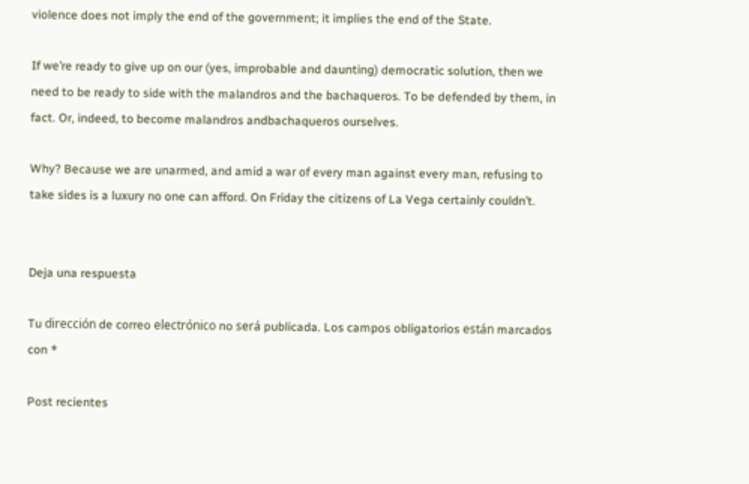violence does not imply the end of the government; it implies the end of the State.

If we’re ready to give up on our (yes, improbable and daunting) democratic solution, then we need to be ready to side with the malandros and the bachaqueros. To be defended by them, in fact. Or, indeed, to become malandros andbachaqueros ourselves.

Why? Because we are unarmed, and amid a war of every man against every man, refusing to take sides is a luxury no one can afford. On Friday the citizens of La Vega certainly couldn’t.


Deja una respuesta

Tu dirección de correo electrónico no será publicada. Los campos obligatorios están marcados con *

Post recientes